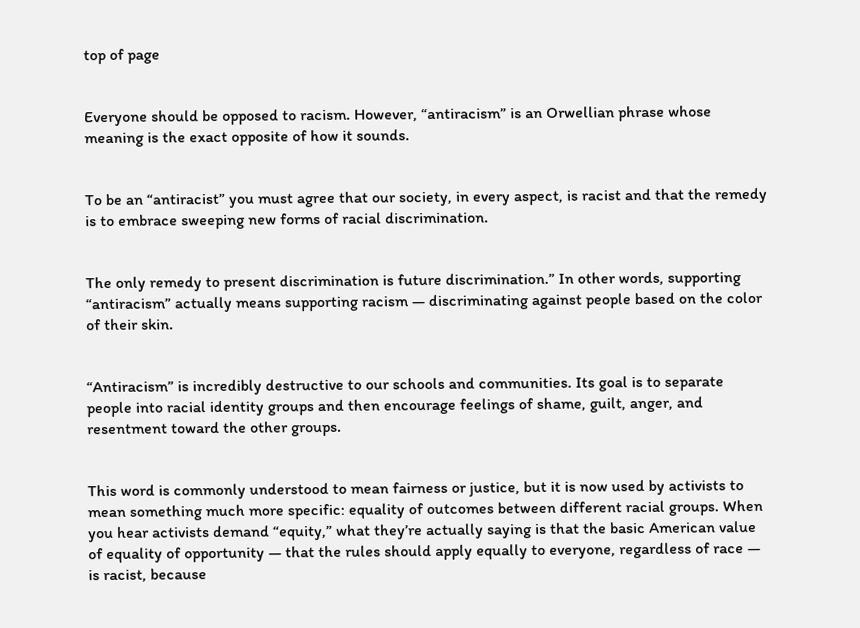top of page


Everyone should be opposed to racism. However, “antiracism” is an Orwellian phrase whose meaning is the exact opposite of how it sounds.


To be an “antiracist” you must agree that our society, in every aspect, is racist and that the remedy is to embrace sweeping new forms of racial discrimination.


The only remedy to present discrimination is future discrimination.” In other words, supporting “antiracism” actually means supporting racism — discriminating against people based on the color of their skin.


“Antiracism” is incredibly destructive to our schools and communities. Its goal is to separate people into racial identity groups and then encourage feelings of shame, guilt, anger, and resentment toward the other groups.


This word is commonly understood to mean fairness or justice, but it is now used by activists to mean something much more specific: equality of outcomes between different racial groups. When you hear activists demand “equity,” what they’re actually saying is that the basic American value of equality of opportunity — that the rules should apply equally to everyone, regardless of race — is racist, because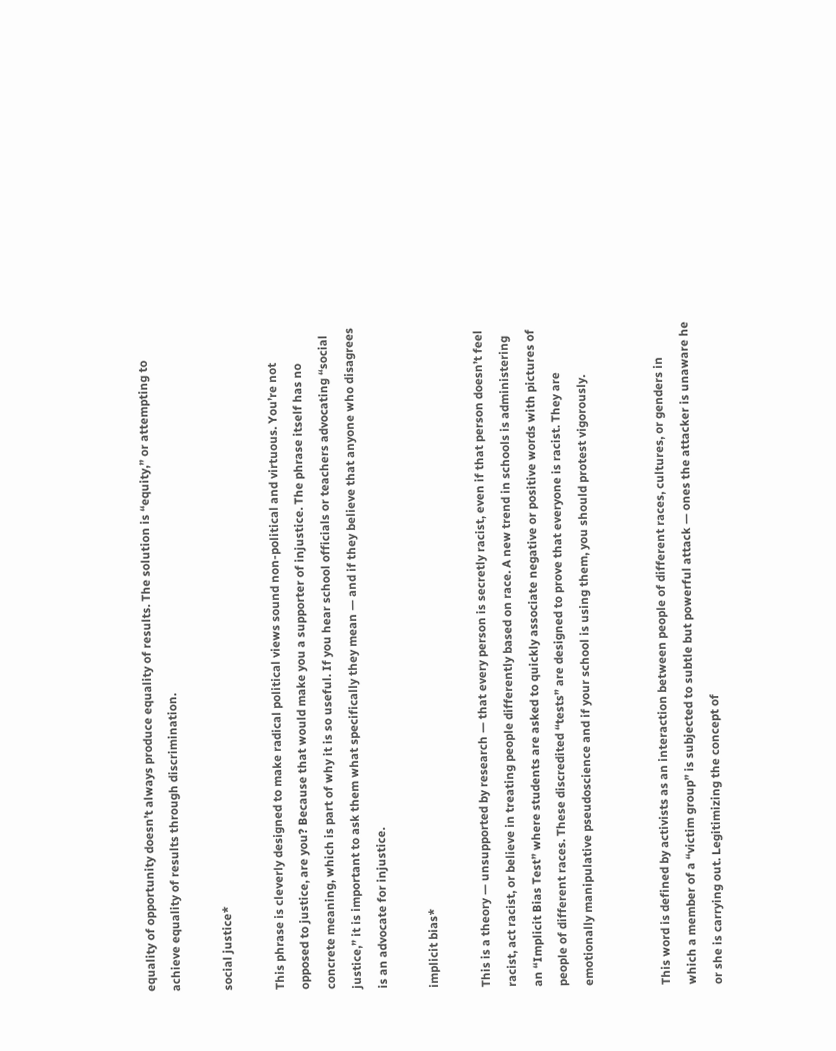equality of opportunity doesn’t always produce equality of results. The solution is “equity,” or attempting to achieve equality of results through discrimination.

social justice*

This phrase is cleverly designed to make radical political views sound non-political and virtuous. You’re not opposed to justice, are you? Because that would make you a supporter of injustice. The phrase itself has no concrete meaning, which is part of why it is so useful. If you hear school officials or teachers advocating “social justice,” it is important to ask them what specifically they mean — and if they believe that anyone who disagrees is an advocate for injustice.

implicit bias*

This is a theory — unsupported by research — that every person is secretly racist, even if that person doesn’t feel racist, act racist, or believe in treating people differently based on race. A new trend in schools is administering an “Implicit Bias Test” where students are asked to quickly associate negative or positive words with pictures of people of different races. These discredited “tests” are designed to prove that everyone is racist. They are emotionally manipulative pseudoscience and if your school is using them, you should protest vigorously.


This word is defined by activists as an interaction between people of different races, cultures, or genders in which a member of a “victim group” is subjected to subtle but powerful attack — ones the attacker is unaware he or she is carrying out. Legitimizing the concept of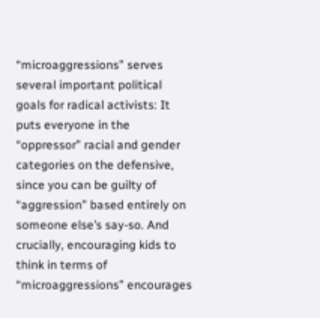“microaggressions” serves several important political goals for radical activists: It puts everyone in the “oppressor” racial and gender categories on the defensive, since you can be guilty of “aggression” based entirely on someone else’s say-so. And crucially, encouraging kids to think in terms of “microaggressions” encourages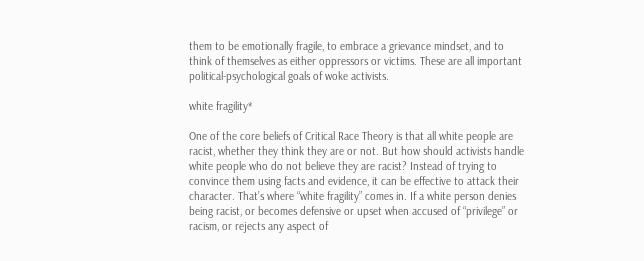them to be emotionally fragile, to embrace a grievance mindset, and to think of themselves as either oppressors or victims. These are all important political-psychological goals of woke activists.

white fragility*

One of the core beliefs of Critical Race Theory is that all white people are racist, whether they think they are or not. But how should activists handle white people who do not believe they are racist? Instead of trying to convince them using facts and evidence, it can be effective to attack their character. That’s where “white fragility” comes in. If a white person denies being racist, or becomes defensive or upset when accused of “privilege” or racism, or rejects any aspect of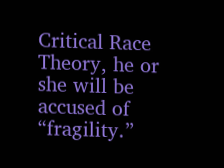Critical Race Theory, he or she will be accused of “fragility.”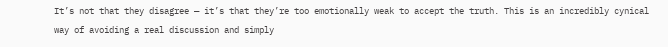It’s not that they disagree — it’s that they’re too emotionally weak to accept the truth. This is an incredibly cynical way of avoiding a real discussion and simply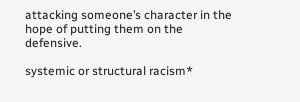attacking someone’s character in the hope of putting them on the defensive.

systemic or structural racism*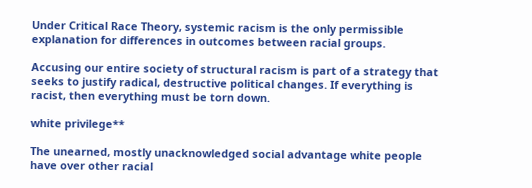Under Critical Race Theory, systemic racism is the only permissible explanation for differences in outcomes between racial groups.

Accusing our entire society of structural racism is part of a strategy that seeks to justify radical, destructive political changes. If everything is racist, then everything must be torn down.

white privilege**

The unearned, mostly unacknowledged social advantage white people have over other racial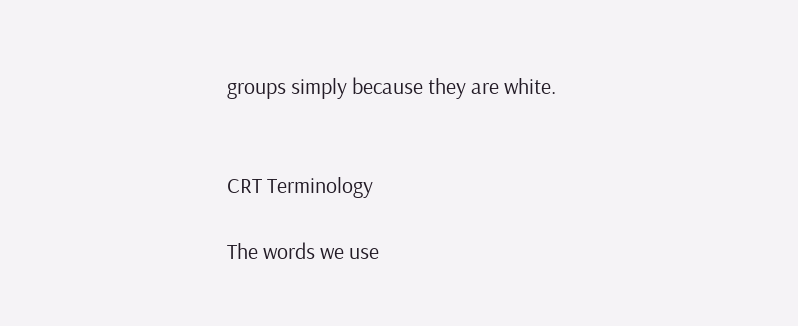groups simply because they are white.


CRT Terminology

The words we use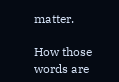matter.

How those words are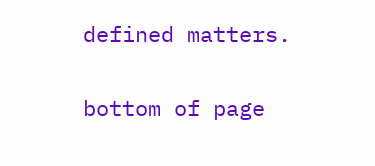defined matters.

bottom of page